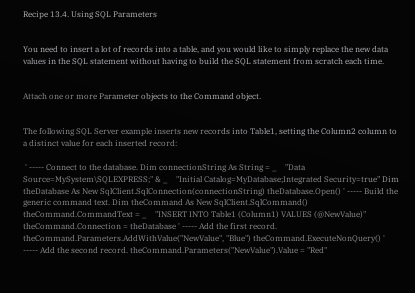Recipe 13.4. Using SQL Parameters


You need to insert a lot of records into a table, and you would like to simply replace the new data values in the SQL statement without having to build the SQL statement from scratch each time.


Attach one or more Parameter objects to the Command object.


The following SQL Server example inserts new records into Table1, setting the Column2 column to a distinct value for each inserted record:

 ' ----- Connect to the database. Dim connectionString As String = _    "Data Source=MySystem\SQLEXPRESS;" & _    "Initial Catalog=MyDatabase;Integrated Security=true" Dim theDatabase As New SqlClient.SqlConnection(connectionString) theDatabase.Open() ' ----- Build the generic command text. Dim theCommand As New SqlClient.SqlCommand() theCommand.CommandText = _    "INSERT INTO Table1 (Column1) VALUES (@NewValue)" theCommand.Connection = theDatabase ' ----- Add the first record. theCommand.Parameters.AddWithValue("NewValue", "Blue") theCommand.ExecuteNonQuery() ' ----- Add the second record. theCommand.Parameters("NewValue").Value = "Red"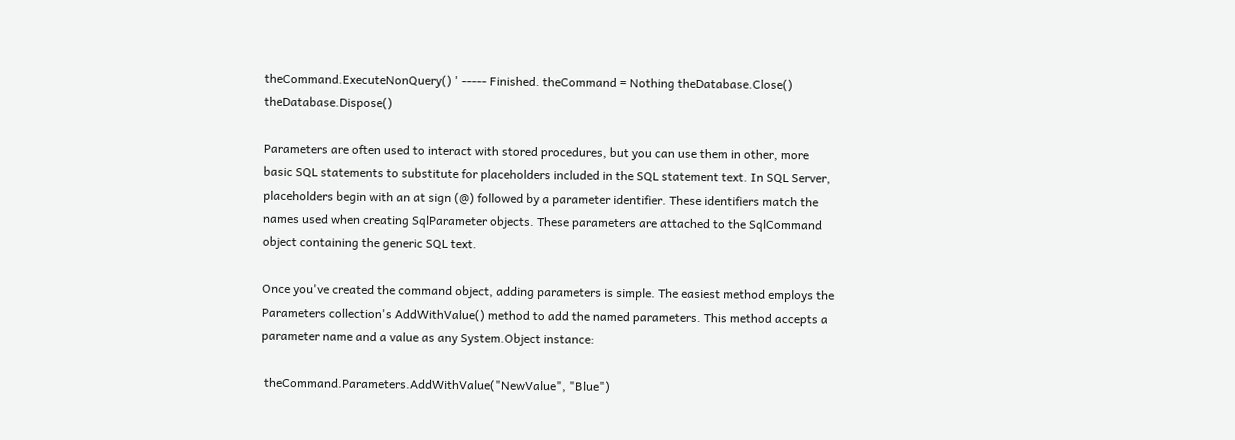theCommand.ExecuteNonQuery() ' ----- Finished. theCommand = Nothing theDatabase.Close() theDatabase.Dispose()

Parameters are often used to interact with stored procedures, but you can use them in other, more basic SQL statements to substitute for placeholders included in the SQL statement text. In SQL Server, placeholders begin with an at sign (@) followed by a parameter identifier. These identifiers match the names used when creating SqlParameter objects. These parameters are attached to the SqlCommand object containing the generic SQL text.

Once you've created the command object, adding parameters is simple. The easiest method employs the Parameters collection's AddWithValue() method to add the named parameters. This method accepts a parameter name and a value as any System.Object instance:

 theCommand.Parameters.AddWithValue("NewValue", "Blue")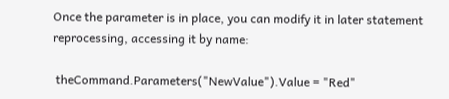Once the parameter is in place, you can modify it in later statement reprocessing, accessing it by name:

 theCommand.Parameters("NewValue").Value = "Red"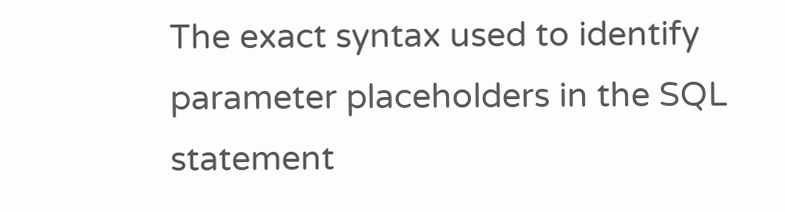The exact syntax used to identify parameter placeholders in the SQL statement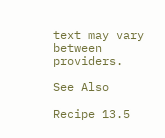text may vary between providers.

See Also

Recipe 13.5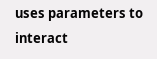uses parameters to interact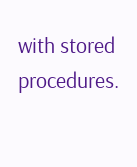with stored procedures.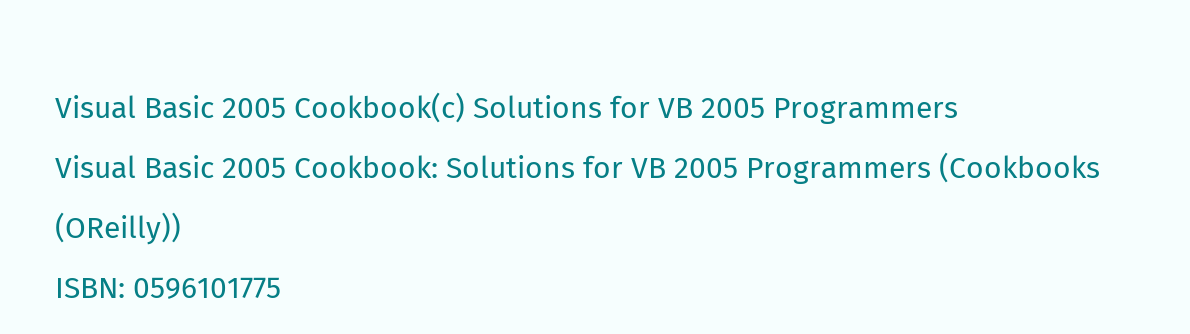Visual Basic 2005 Cookbook(c) Solutions for VB 2005 Programmers
Visual Basic 2005 Cookbook: Solutions for VB 2005 Programmers (Cookbooks (OReilly))
ISBN: 0596101775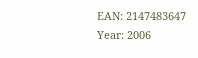EAN: 2147483647
Year: 2006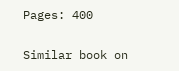Pages: 400

Similar book on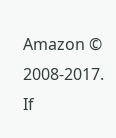Amazon © 2008-2017.
If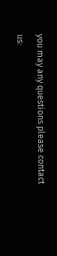you may any questions please contact us: